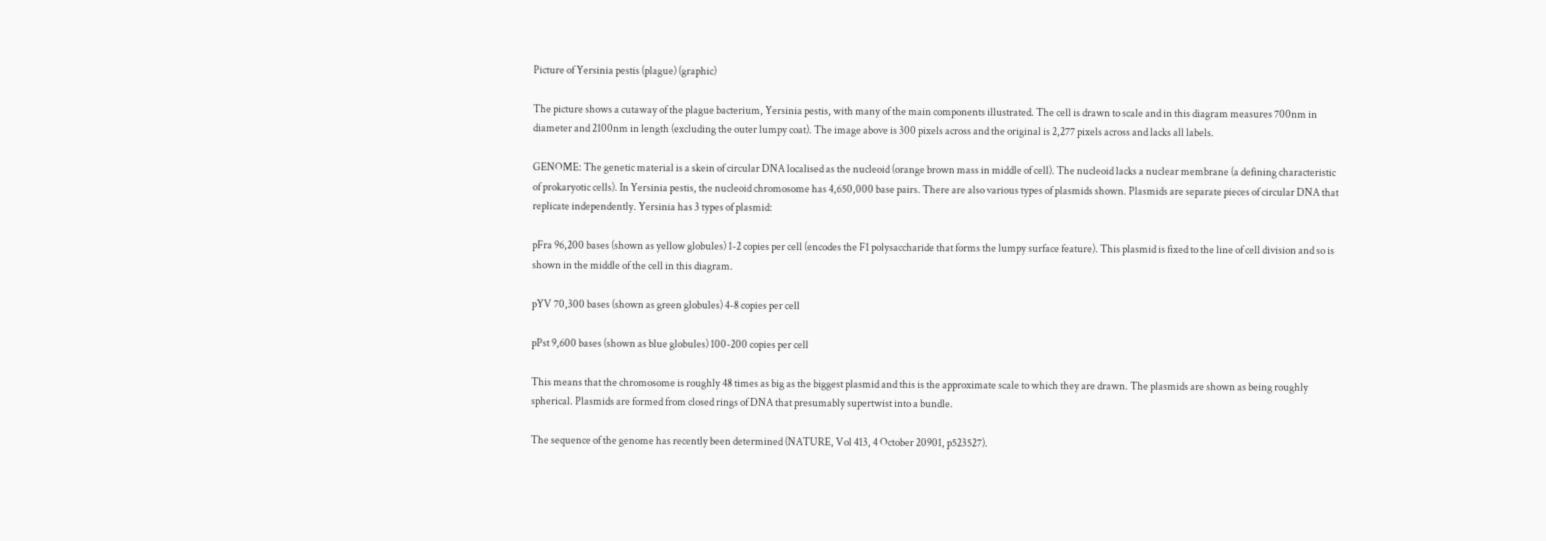Picture of Yersinia pestis (plague) (graphic)

The picture shows a cutaway of the plague bacterium, Yersinia pestis, with many of the main components illustrated. The cell is drawn to scale and in this diagram measures 700nm in diameter and 2100nm in length (excluding the outer lumpy coat). The image above is 300 pixels across and the original is 2,277 pixels across and lacks all labels.

GENOME: The genetic material is a skein of circular DNA localised as the nucleoid (orange brown mass in middle of cell). The nucleoid lacks a nuclear membrane (a defining characteristic of prokaryotic cells). In Yersinia pestis, the nucleoid chromosome has 4,650,000 base pairs. There are also various types of plasmids shown. Plasmids are separate pieces of circular DNA that replicate independently. Yersinia has 3 types of plasmid:

pFra 96,200 bases (shown as yellow globules) 1-2 copies per cell (encodes the F1 polysaccharide that forms the lumpy surface feature). This plasmid is fixed to the line of cell division and so is shown in the middle of the cell in this diagram.

pYV 70,300 bases (shown as green globules) 4-8 copies per cell

pPst 9,600 bases (shown as blue globules) 100-200 copies per cell

This means that the chromosome is roughly 48 times as big as the biggest plasmid and this is the approximate scale to which they are drawn. The plasmids are shown as being roughly spherical. Plasmids are formed from closed rings of DNA that presumably supertwist into a bundle.

The sequence of the genome has recently been determined (NATURE, Vol 413, 4 October 20901, p523527).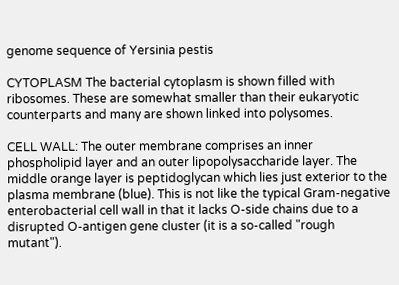genome sequence of Yersinia pestis

CYTOPLASM The bacterial cytoplasm is shown filled with ribosomes. These are somewhat smaller than their eukaryotic counterparts and many are shown linked into polysomes.

CELL WALL: The outer membrane comprises an inner phospholipid layer and an outer lipopolysaccharide layer. The middle orange layer is peptidoglycan which lies just exterior to the plasma membrane (blue). This is not like the typical Gram-negative enterobacterial cell wall in that it lacks O-side chains due to a disrupted O-antigen gene cluster (it is a so-called "rough mutant").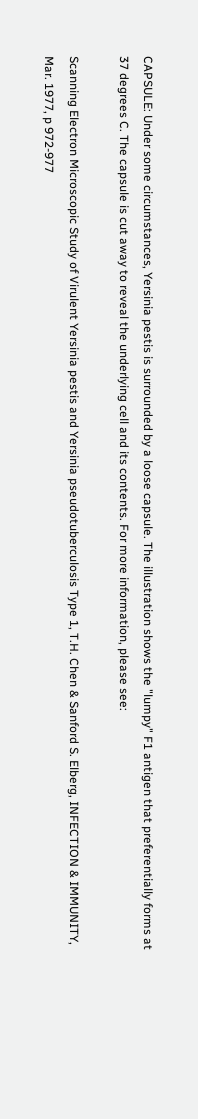CAPSULE: Under some circumstances, Yersinia pestis is surrounded by a loose capsule. The illustration shows the "lumpy" F1 antigen that preferentially forms at 37 degrees C. The capsule is cut away to reveal the underlying cell and its contents. For more information, please see:

Scanning Electron Microscopic Study of Virulent Yersinia pestis and Yersinia pseudotuberculosis Type 1, T.H. Chen & Sanford S. Elberg, INFECTION & IMMUNITY, Mar. 1977, p 972-977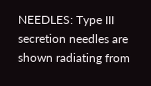NEEDLES: Type III secretion needles are shown radiating from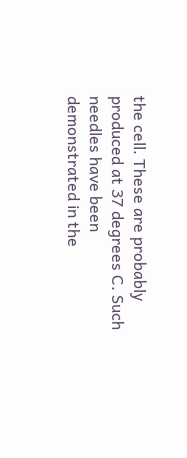the cell. These are probably produced at 37 degrees C. Such needles have been demonstrated in the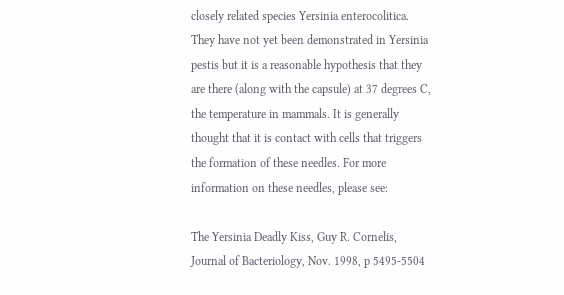closely related species Yersinia enterocolitica. They have not yet been demonstrated in Yersinia pestis but it is a reasonable hypothesis that they are there (along with the capsule) at 37 degrees C, the temperature in mammals. It is generally thought that it is contact with cells that triggers the formation of these needles. For more information on these needles, please see:

The Yersinia Deadly Kiss, Guy R. Cornelis, Journal of Bacteriology, Nov. 1998, p 5495-5504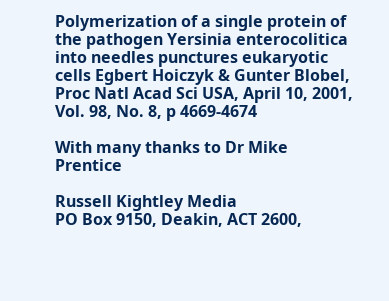Polymerization of a single protein of the pathogen Yersinia enterocolitica into needles punctures eukaryotic cells Egbert Hoiczyk & Gunter Blobel, Proc Natl Acad Sci USA, April 10, 2001, Vol. 98, No. 8, p 4669-4674

With many thanks to Dr Mike Prentice

Russell Kightley Media
PO Box 9150, Deakin, ACT 2600,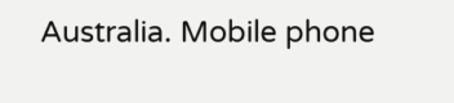Australia. Mobile phone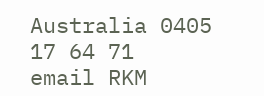Australia 0405 17 64 71
email RKM